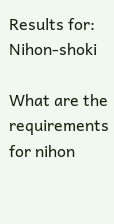Results for: Nihon-shoki

What are the requirements for nihon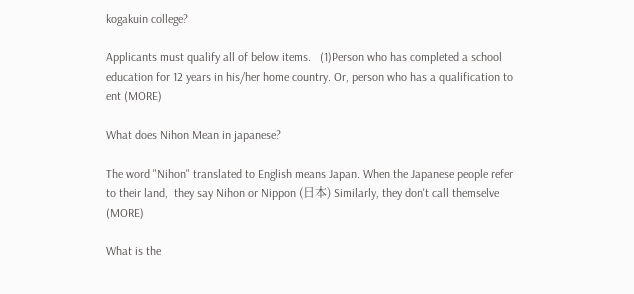kogakuin college?

Applicants must qualify all of below items.   (1)Person who has completed a school education for 12 years in his/her home country. Or, person who has a qualification to ent (MORE)

What does Nihon Mean in japanese?

The word "Nihon" translated to English means Japan. When the Japanese people refer to their land,  they say Nihon or Nippon (日本) Similarly, they don't call themselve (MORE)

What is the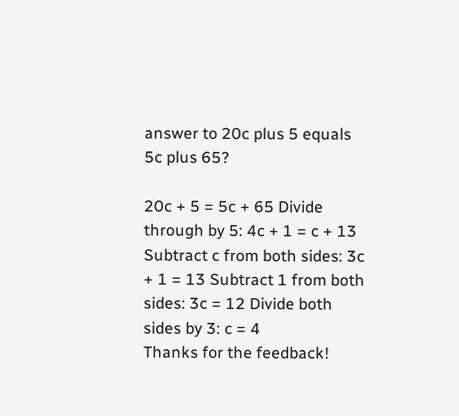answer to 20c plus 5 equals 5c plus 65?

20c + 5 = 5c + 65 Divide through by 5: 4c + 1 = c + 13 Subtract c from both sides: 3c + 1 = 13 Subtract 1 from both sides: 3c = 12 Divide both sides by 3: c = 4
Thanks for the feedback!